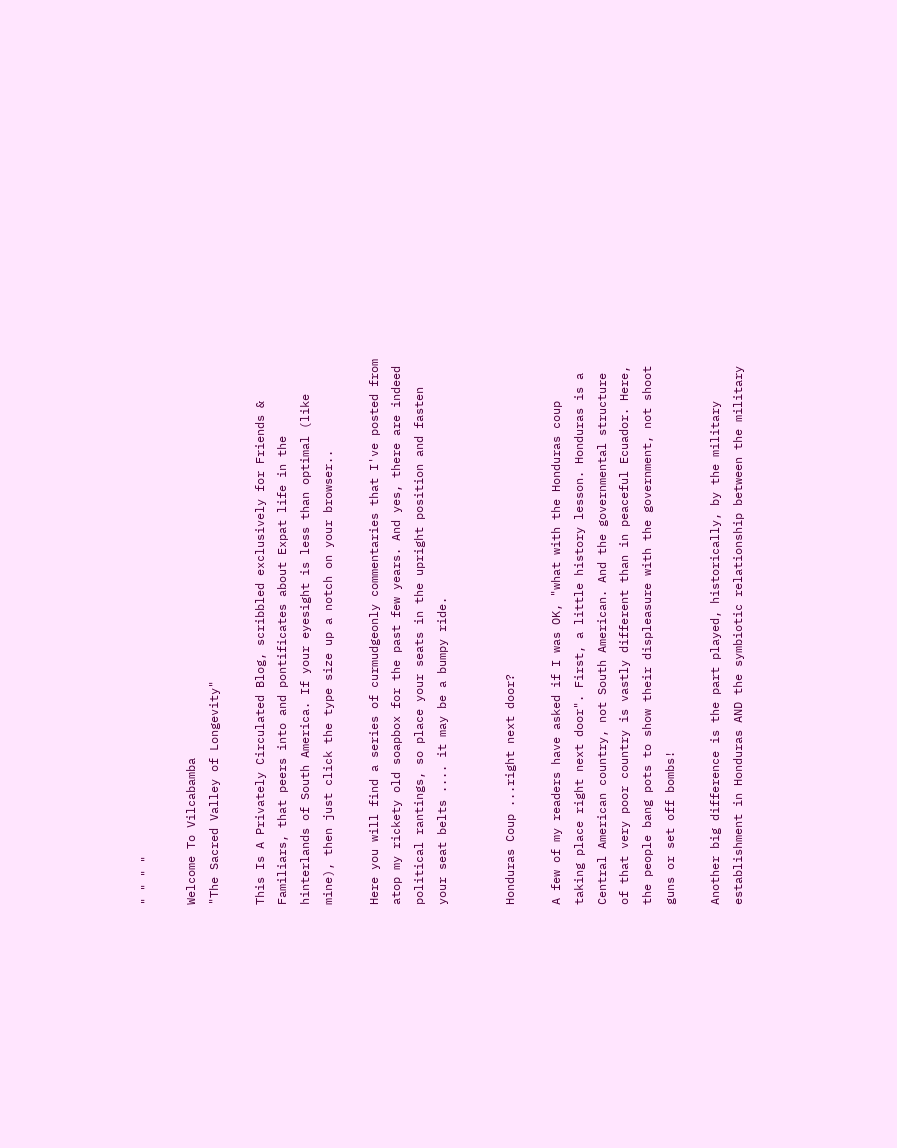" " " "

Welcome To Vilcabamba
"The Sacred Valley of Longevity"

This Is A Privately Circulated Blog, scribbled exclusively for Friends & Familiars, that peers into and pontificates about Expat life in the hinterlands of South America. If your eyesight is less than optimal (like mine), then just click the type size up a notch on your browser..

Here you will find a series of curmudgeonly commentaries that I've posted from atop my rickety old soapbox for the past few years. And yes, there are indeed political rantings, so place your seats in the upright position and fasten your seat belts .... it may be a bumpy ride.


Honduras Coup ...right next door?

A few of my readers have asked if I was OK, "what with the Honduras coup taking place right next door". First, a little history lesson. Honduras is a Central American country, not South American. And the governmental structure of that very poor country is vastly different than in peaceful Ecuador. Here, the people bang pots to show their displeasure with the government, not shoot guns or set off bombs!

Another big difference is the part played, historically, by the military establishment in Honduras AND the symbiotic relationship between the military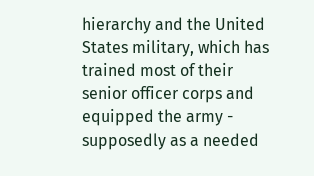hierarchy and the United States military, which has trained most of their senior officer corps and equipped the army - supposedly as a needed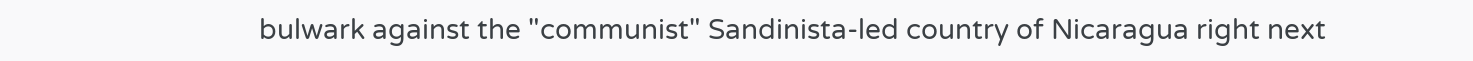bulwark against the "communist" Sandinista-led country of Nicaragua right next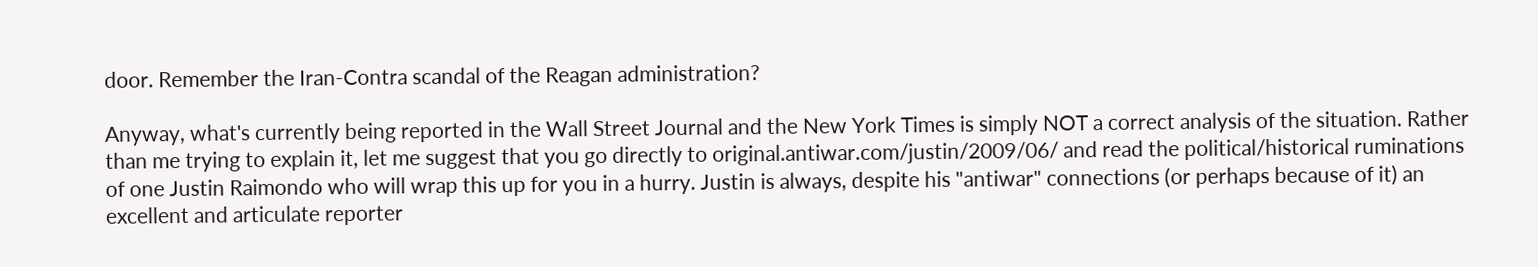door. Remember the Iran-Contra scandal of the Reagan administration?

Anyway, what's currently being reported in the Wall Street Journal and the New York Times is simply NOT a correct analysis of the situation. Rather than me trying to explain it, let me suggest that you go directly to original.antiwar.com/justin/2009/06/ and read the political/historical ruminations of one Justin Raimondo who will wrap this up for you in a hurry. Justin is always, despite his "antiwar" connections (or perhaps because of it) an excellent and articulate reporter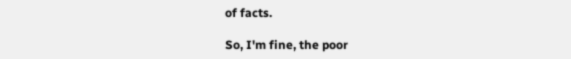of facts.

So, I'm fine, the poor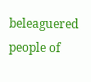beleaguered people of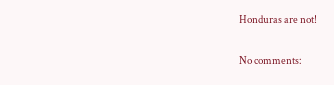Honduras are not!

No comments: